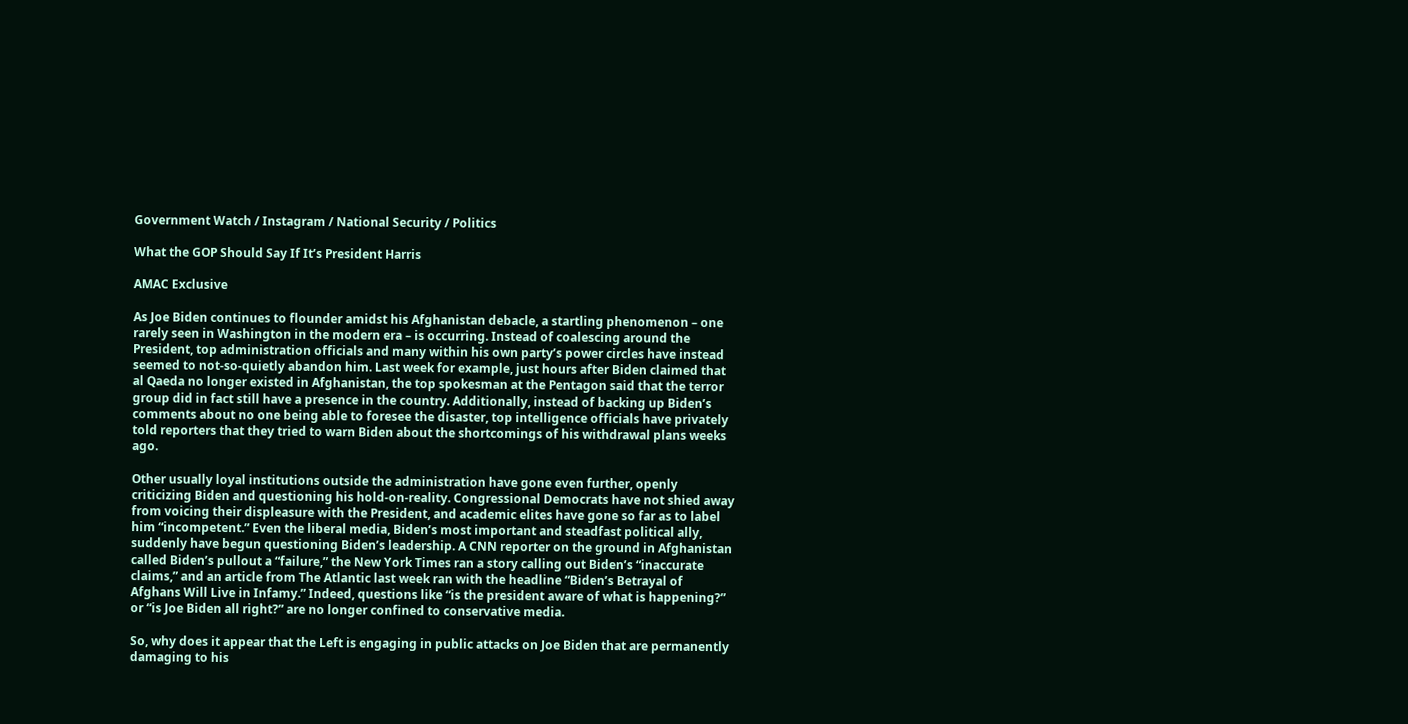Government Watch / Instagram / National Security / Politics

What the GOP Should Say If It’s President Harris

AMAC Exclusive

As Joe Biden continues to flounder amidst his Afghanistan debacle, a startling phenomenon – one rarely seen in Washington in the modern era – is occurring. Instead of coalescing around the President, top administration officials and many within his own party’s power circles have instead seemed to not-so-quietly abandon him. Last week for example, just hours after Biden claimed that al Qaeda no longer existed in Afghanistan, the top spokesman at the Pentagon said that the terror group did in fact still have a presence in the country. Additionally, instead of backing up Biden’s comments about no one being able to foresee the disaster, top intelligence officials have privately told reporters that they tried to warn Biden about the shortcomings of his withdrawal plans weeks ago.

Other usually loyal institutions outside the administration have gone even further, openly criticizing Biden and questioning his hold-on-reality. Congressional Democrats have not shied away from voicing their displeasure with the President, and academic elites have gone so far as to label him “incompetent.” Even the liberal media, Biden’s most important and steadfast political ally, suddenly have begun questioning Biden’s leadership. A CNN reporter on the ground in Afghanistan called Biden’s pullout a “failure,” the New York Times ran a story calling out Biden’s “inaccurate claims,” and an article from The Atlantic last week ran with the headline “Biden’s Betrayal of Afghans Will Live in Infamy.” Indeed, questions like “is the president aware of what is happening?” or “is Joe Biden all right?” are no longer confined to conservative media.

So, why does it appear that the Left is engaging in public attacks on Joe Biden that are permanently damaging to his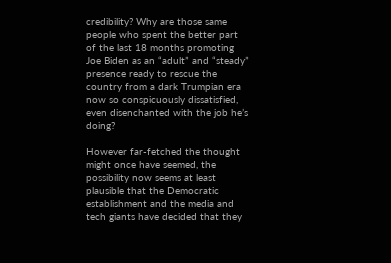credibility? Why are those same people who spent the better part of the last 18 months promoting Joe Biden as an “adult” and “steady” presence ready to rescue the country from a dark Trumpian era now so conspicuously dissatisfied, even disenchanted with the job he’s doing?

However far-fetched the thought might once have seemed, the possibility now seems at least plausible that the Democratic establishment and the media and tech giants have decided that they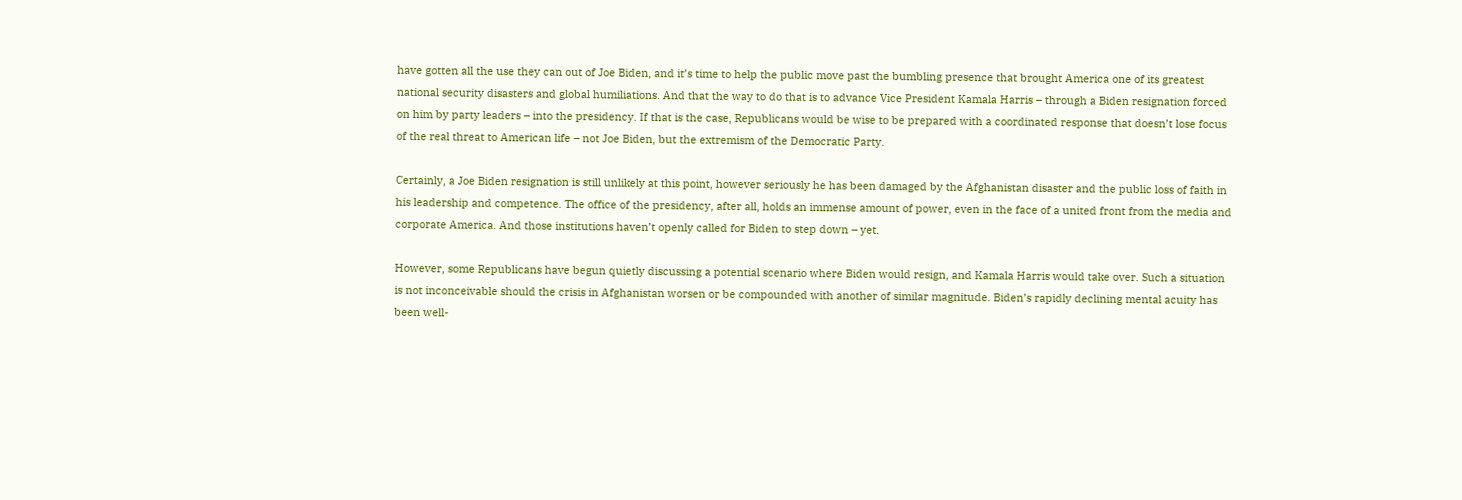have gotten all the use they can out of Joe Biden, and it’s time to help the public move past the bumbling presence that brought America one of its greatest national security disasters and global humiliations. And that the way to do that is to advance Vice President Kamala Harris – through a Biden resignation forced on him by party leaders – into the presidency. If that is the case, Republicans would be wise to be prepared with a coordinated response that doesn’t lose focus of the real threat to American life – not Joe Biden, but the extremism of the Democratic Party.

Certainly, a Joe Biden resignation is still unlikely at this point, however seriously he has been damaged by the Afghanistan disaster and the public loss of faith in his leadership and competence. The office of the presidency, after all, holds an immense amount of power, even in the face of a united front from the media and corporate America. And those institutions haven’t openly called for Biden to step down – yet.

However, some Republicans have begun quietly discussing a potential scenario where Biden would resign, and Kamala Harris would take over. Such a situation is not inconceivable should the crisis in Afghanistan worsen or be compounded with another of similar magnitude. Biden’s rapidly declining mental acuity has been well-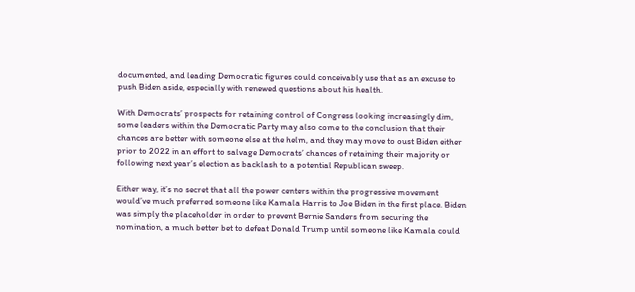documented, and leading Democratic figures could conceivably use that as an excuse to push Biden aside, especially with renewed questions about his health.

With Democrats’ prospects for retaining control of Congress looking increasingly dim, some leaders within the Democratic Party may also come to the conclusion that their chances are better with someone else at the helm, and they may move to oust Biden either prior to 2022 in an effort to salvage Democrats’ chances of retaining their majority or following next year’s election as backlash to a potential Republican sweep.

Either way, it’s no secret that all the power centers within the progressive movement would’ve much preferred someone like Kamala Harris to Joe Biden in the first place. Biden was simply the placeholder in order to prevent Bernie Sanders from securing the nomination, a much better bet to defeat Donald Trump until someone like Kamala could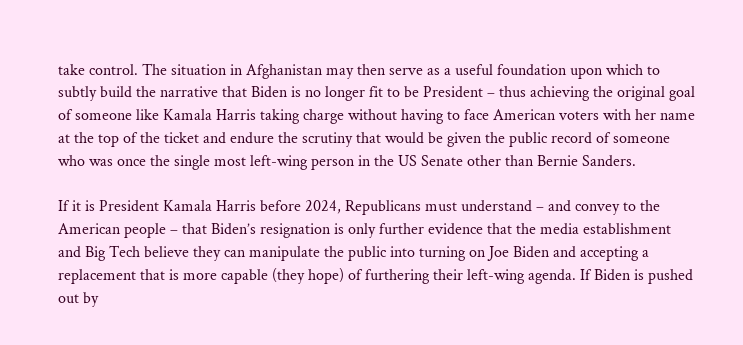take control. The situation in Afghanistan may then serve as a useful foundation upon which to subtly build the narrative that Biden is no longer fit to be President – thus achieving the original goal of someone like Kamala Harris taking charge without having to face American voters with her name at the top of the ticket and endure the scrutiny that would be given the public record of someone who was once the single most left-wing person in the US Senate other than Bernie Sanders.

If it is President Kamala Harris before 2024, Republicans must understand – and convey to the American people – that Biden’s resignation is only further evidence that the media establishment and Big Tech believe they can manipulate the public into turning on Joe Biden and accepting a replacement that is more capable (they hope) of furthering their left-wing agenda. If Biden is pushed out by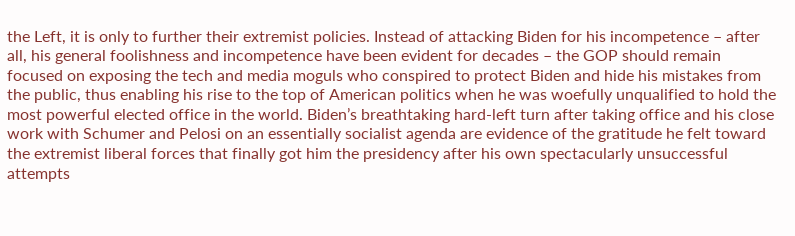the Left, it is only to further their extremist policies. Instead of attacking Biden for his incompetence – after all, his general foolishness and incompetence have been evident for decades – the GOP should remain focused on exposing the tech and media moguls who conspired to protect Biden and hide his mistakes from the public, thus enabling his rise to the top of American politics when he was woefully unqualified to hold the most powerful elected office in the world. Biden’s breathtaking hard-left turn after taking office and his close work with Schumer and Pelosi on an essentially socialist agenda are evidence of the gratitude he felt toward the extremist liberal forces that finally got him the presidency after his own spectacularly unsuccessful attempts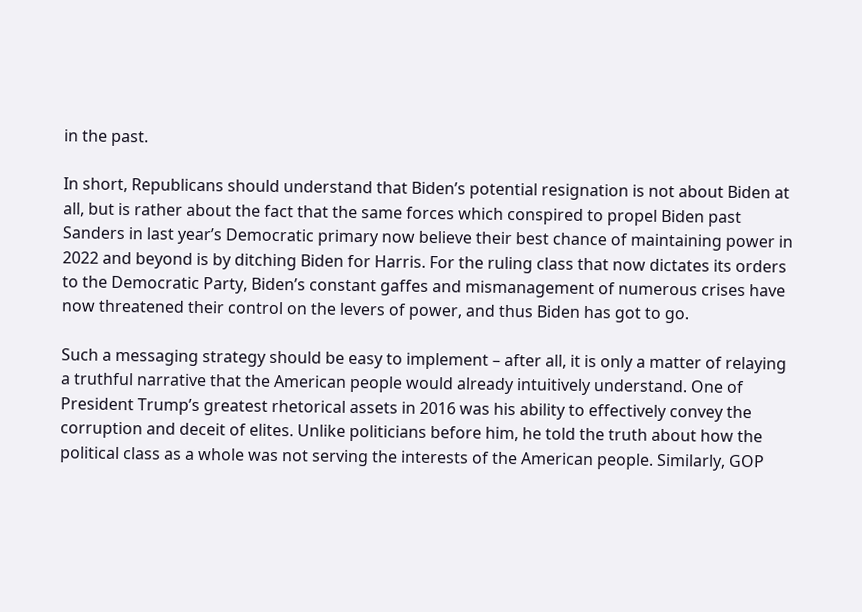in the past.

In short, Republicans should understand that Biden’s potential resignation is not about Biden at all, but is rather about the fact that the same forces which conspired to propel Biden past Sanders in last year’s Democratic primary now believe their best chance of maintaining power in 2022 and beyond is by ditching Biden for Harris. For the ruling class that now dictates its orders to the Democratic Party, Biden’s constant gaffes and mismanagement of numerous crises have now threatened their control on the levers of power, and thus Biden has got to go.

Such a messaging strategy should be easy to implement – after all, it is only a matter of relaying a truthful narrative that the American people would already intuitively understand. One of President Trump’s greatest rhetorical assets in 2016 was his ability to effectively convey the corruption and deceit of elites. Unlike politicians before him, he told the truth about how the political class as a whole was not serving the interests of the American people. Similarly, GOP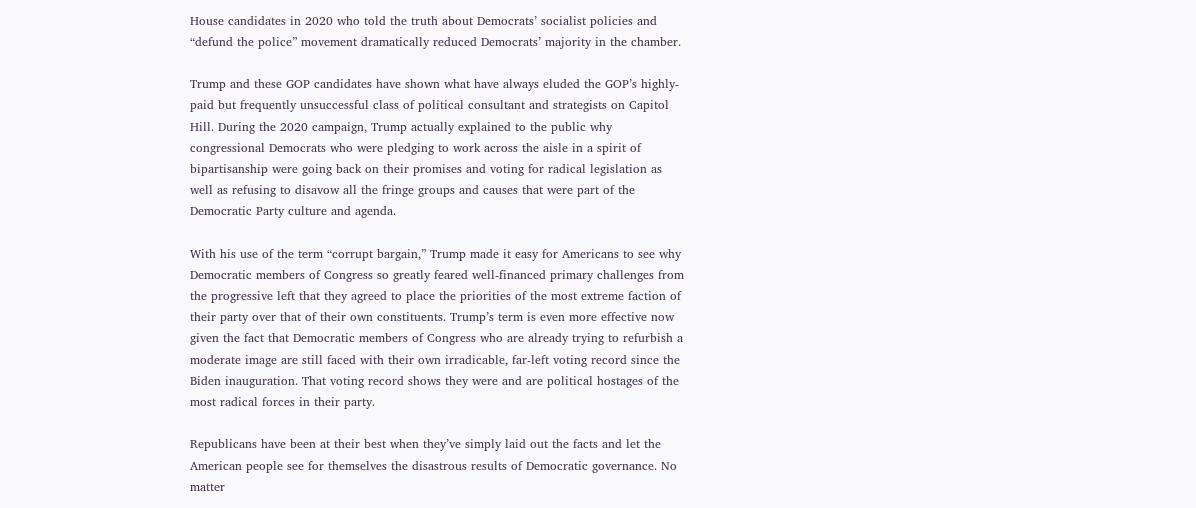House candidates in 2020 who told the truth about Democrats’ socialist policies and “defund the police” movement dramatically reduced Democrats’ majority in the chamber.

Trump and these GOP candidates have shown what have always eluded the GOP’s highly-paid but frequently unsuccessful class of political consultant and strategists on Capitol Hill. During the 2020 campaign, Trump actually explained to the public why congressional Democrats who were pledging to work across the aisle in a spirit of bipartisanship were going back on their promises and voting for radical legislation as well as refusing to disavow all the fringe groups and causes that were part of the Democratic Party culture and agenda.

With his use of the term “corrupt bargain,” Trump made it easy for Americans to see why Democratic members of Congress so greatly feared well-financed primary challenges from the progressive left that they agreed to place the priorities of the most extreme faction of their party over that of their own constituents. Trump’s term is even more effective now given the fact that Democratic members of Congress who are already trying to refurbish a moderate image are still faced with their own irradicable, far-left voting record since the Biden inauguration. That voting record shows they were and are political hostages of the most radical forces in their party.

Republicans have been at their best when they’ve simply laid out the facts and let the American people see for themselves the disastrous results of Democratic governance. No matter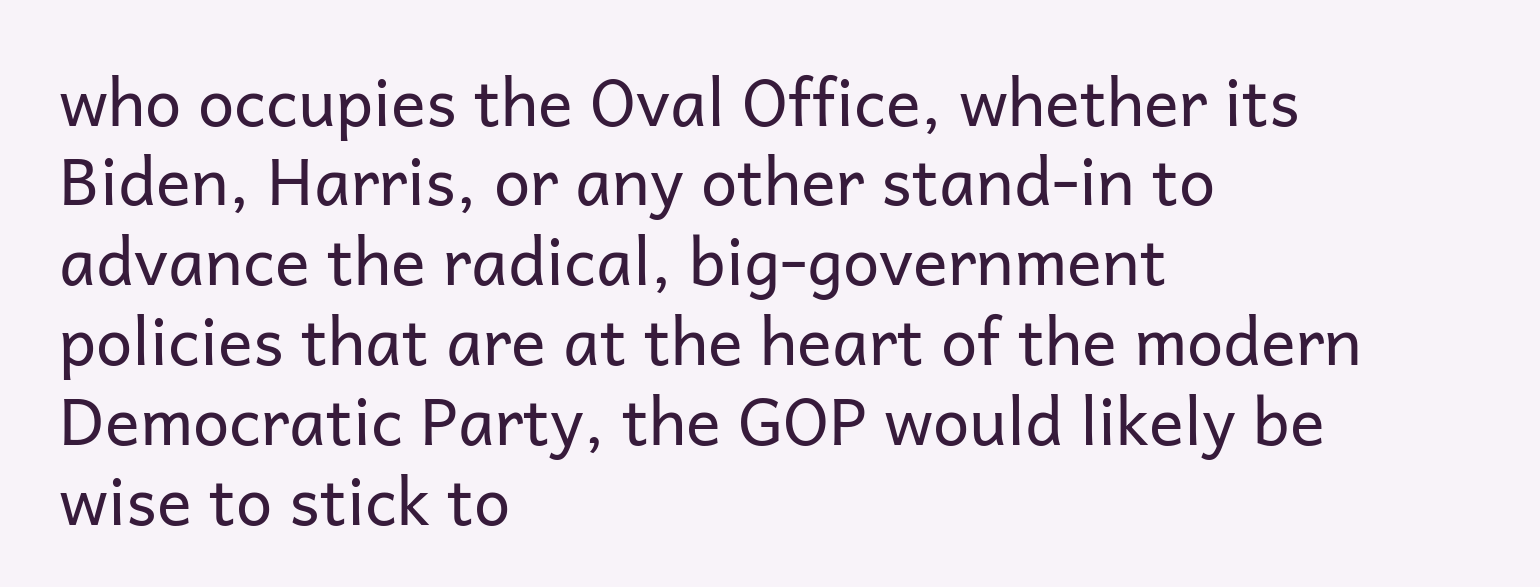who occupies the Oval Office, whether its Biden, Harris, or any other stand-in to advance the radical, big-government policies that are at the heart of the modern Democratic Party, the GOP would likely be wise to stick to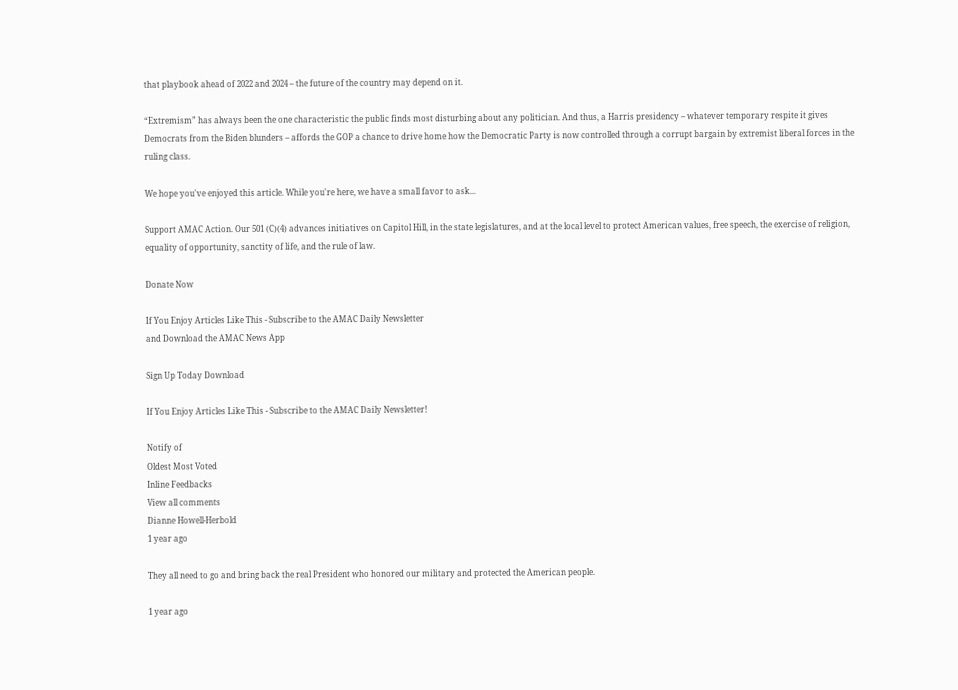that playbook ahead of 2022 and 2024 – the future of the country may depend on it.

“Extremism” has always been the one characteristic the public finds most disturbing about any politician. And thus, a Harris presidency – whatever temporary respite it gives Democrats from the Biden blunders – affords the GOP a chance to drive home how the Democratic Party is now controlled through a corrupt bargain by extremist liberal forces in the ruling class.

We hope you've enjoyed this article. While you're here, we have a small favor to ask...

Support AMAC Action. Our 501 (C)(4) advances initiatives on Capitol Hill, in the state legislatures, and at the local level to protect American values, free speech, the exercise of religion, equality of opportunity, sanctity of life, and the rule of law.

Donate Now

If You Enjoy Articles Like This - Subscribe to the AMAC Daily Newsletter
and Download the AMAC News App

Sign Up Today Download

If You Enjoy Articles Like This - Subscribe to the AMAC Daily Newsletter!

Notify of
Oldest Most Voted
Inline Feedbacks
View all comments
Dianne Howell-Herbold
1 year ago

They all need to go and bring back the real President who honored our military and protected the American people.

1 year ago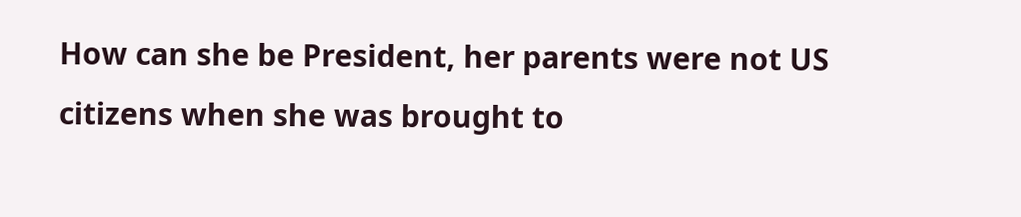How can she be President, her parents were not US citizens when she was brought to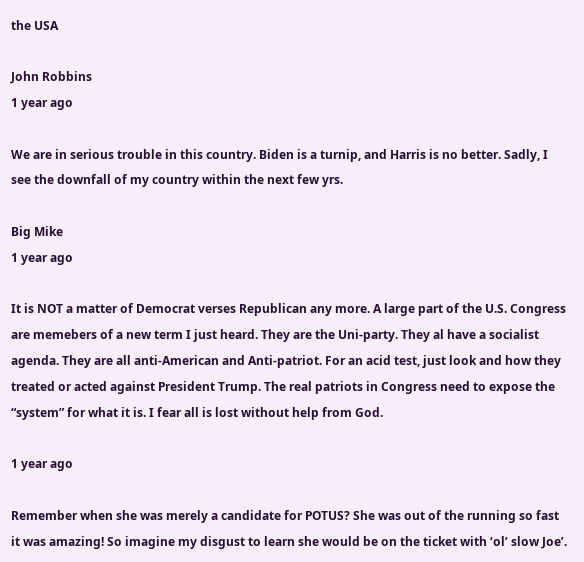the USA

John Robbins
1 year ago

We are in serious trouble in this country. Biden is a turnip, and Harris is no better. Sadly, I see the downfall of my country within the next few yrs.

Big Mike
1 year ago

It is NOT a matter of Democrat verses Republican any more. A large part of the U.S. Congress are memebers of a new term I just heard. They are the Uni-party. They al have a socialist agenda. They are all anti-American and Anti-patriot. For an acid test, just look and how they treated or acted against President Trump. The real patriots in Congress need to expose the “system” for what it is. I fear all is lost without help from God.

1 year ago

Remember when she was merely a candidate for POTUS? She was out of the running so fast it was amazing! So imagine my disgust to learn she would be on the ticket with ‘ol’ slow Joe’.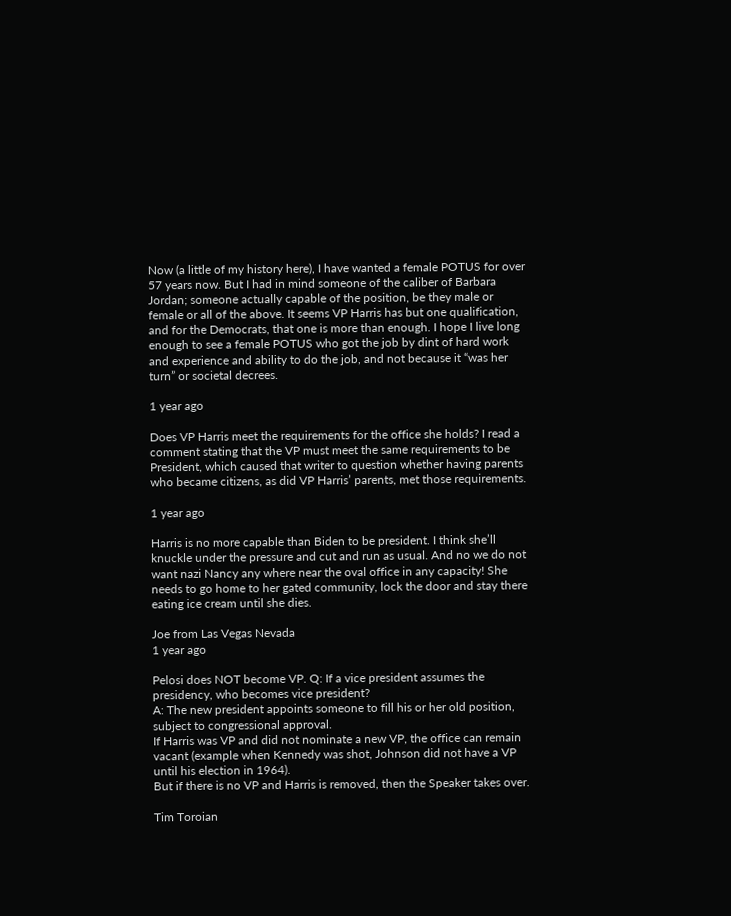Now (a little of my history here), I have wanted a female POTUS for over 57 years now. But I had in mind someone of the caliber of Barbara Jordan; someone actually capable of the position, be they male or female or all of the above. It seems VP Harris has but one qualification, and for the Democrats, that one is more than enough. I hope I live long enough to see a female POTUS who got the job by dint of hard work and experience and ability to do the job, and not because it “was her turn” or societal decrees.

1 year ago

Does VP Harris meet the requirements for the office she holds? I read a comment stating that the VP must meet the same requirements to be President, which caused that writer to question whether having parents who became citizens, as did VP Harris’ parents, met those requirements.

1 year ago

Harris is no more capable than Biden to be president. I think she’ll knuckle under the pressure and cut and run as usual. And no we do not want nazi Nancy any where near the oval office in any capacity! She needs to go home to her gated community, lock the door and stay there eating ice cream until she dies.

Joe from Las Vegas Nevada
1 year ago

Pelosi does NOT become VP. Q: If a vice president assumes the presidency, who becomes vice president?
A: The new president appoints someone to fill his or her old position, subject to congressional approval.
If Harris was VP and did not nominate a new VP, the office can remain vacant (example when Kennedy was shot, Johnson did not have a VP until his election in 1964).
But if there is no VP and Harris is removed, then the Speaker takes over.

Tim Toroian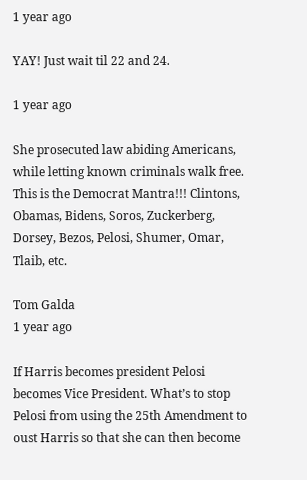1 year ago

YAY! Just wait til 22 and 24.

1 year ago

She prosecuted law abiding Americans, while letting known criminals walk free. This is the Democrat Mantra!!! Clintons, Obamas, Bidens, Soros, Zuckerberg, Dorsey, Bezos, Pelosi, Shumer, Omar, Tlaib, etc.

Tom Galda
1 year ago

If Harris becomes president Pelosi becomes Vice President. What’s to stop Pelosi from using the 25th Amendment to oust Harris so that she can then become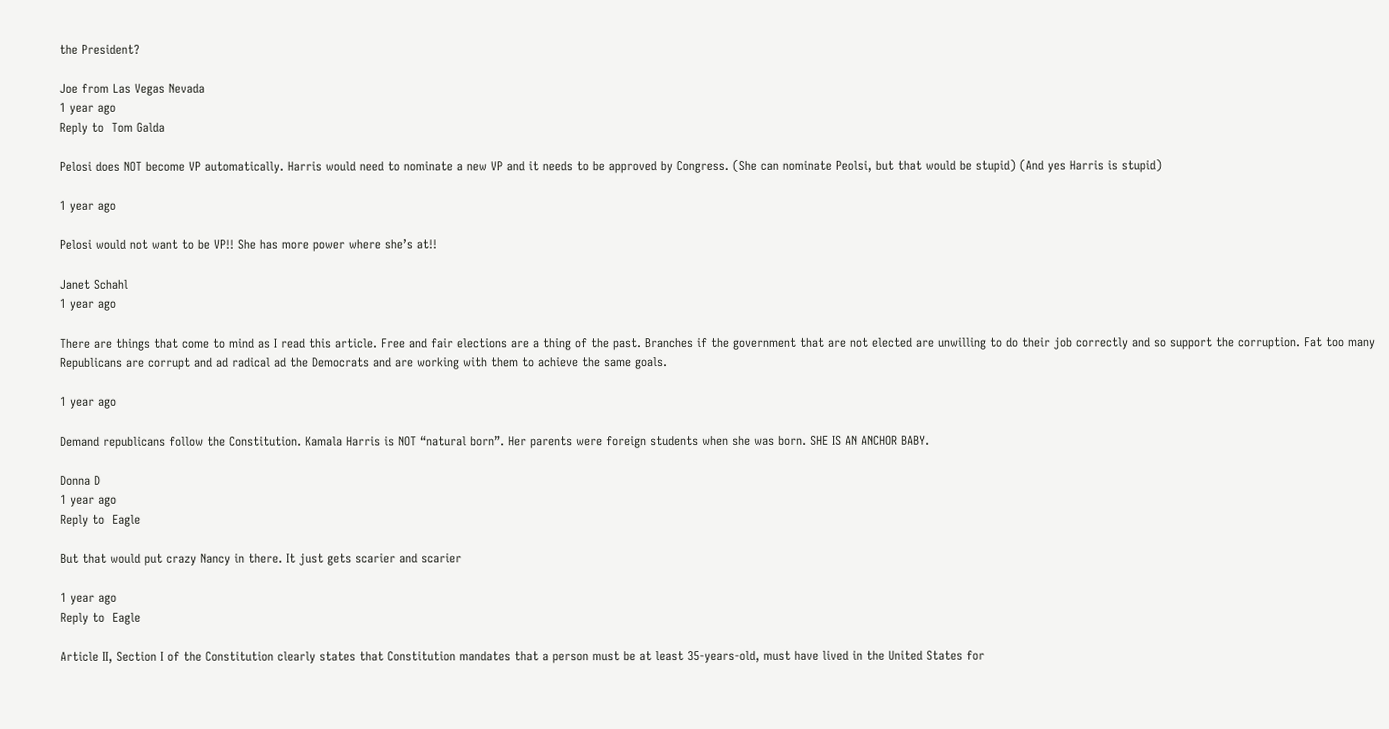the President?

Joe from Las Vegas Nevada
1 year ago
Reply to  Tom Galda

Pelosi does NOT become VP automatically. Harris would need to nominate a new VP and it needs to be approved by Congress. (She can nominate Peolsi, but that would be stupid) (And yes Harris is stupid)

1 year ago

Pelosi would not want to be VP!! She has more power where she’s at!!

Janet Schahl
1 year ago

There are things that come to mind as I read this article. Free and fair elections are a thing of the past. Branches if the government that are not elected are unwilling to do their job correctly and so support the corruption. Fat too many Republicans are corrupt and ad radical ad the Democrats and are working with them to achieve the same goals.

1 year ago

Demand republicans follow the Constitution. Kamala Harris is NOT “natural born”. Her parents were foreign students when she was born. SHE IS AN ANCHOR BABY.

Donna D
1 year ago
Reply to  Eagle

But that would put crazy Nancy in there. It just gets scarier and scarier

1 year ago
Reply to  Eagle

Article II, Section I of the Constitution clearly states that Constitution mandates that a person must be at least 35-years-old, must have lived in the United States for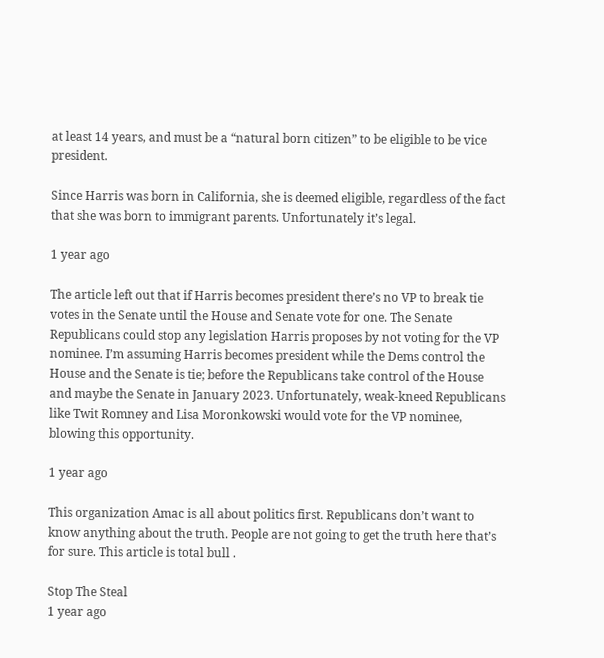at least 14 years, and must be a “natural born citizen” to be eligible to be vice president.

Since Harris was born in California, she is deemed eligible, regardless of the fact that she was born to immigrant parents. Unfortunately it’s legal.

1 year ago

The article left out that if Harris becomes president there’s no VP to break tie votes in the Senate until the House and Senate vote for one. The Senate Republicans could stop any legislation Harris proposes by not voting for the VP nominee. I’m assuming Harris becomes president while the Dems control the House and the Senate is tie; before the Republicans take control of the House and maybe the Senate in January 2023. Unfortunately, weak-kneed Republicans like Twit Romney and Lisa Moronkowski would vote for the VP nominee, blowing this opportunity.

1 year ago

This organization Amac is all about politics first. Republicans don’t want to know anything about the truth. People are not going to get the truth here that’s for sure. This article is total bull .

Stop The Steal
1 year ago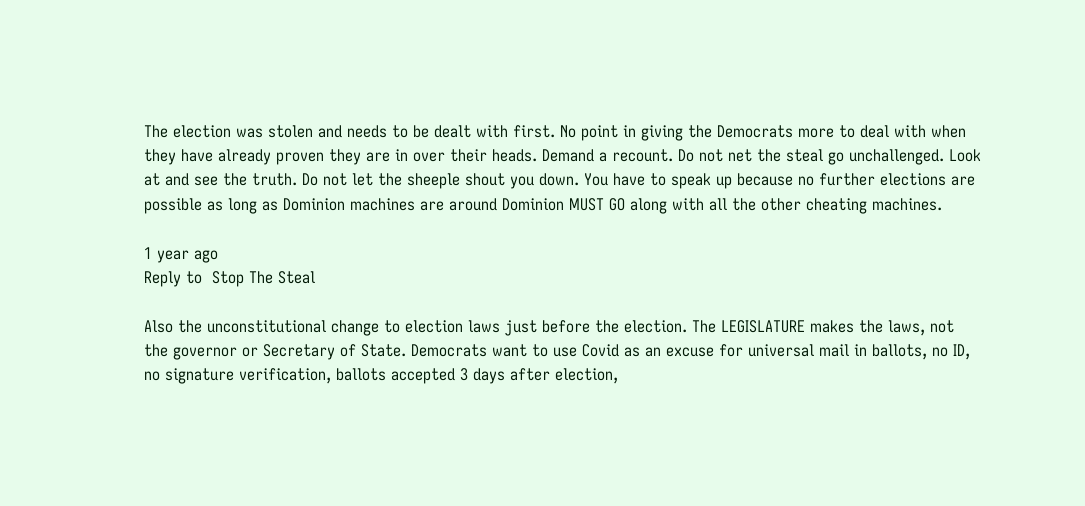The election was stolen and needs to be dealt with first. No point in giving the Democrats more to deal with when they have already proven they are in over their heads. Demand a recount. Do not net the steal go unchallenged. Look at and see the truth. Do not let the sheeple shout you down. You have to speak up because no further elections are possible as long as Dominion machines are around Dominion MUST GO along with all the other cheating machines.

1 year ago
Reply to  Stop The Steal

Also the unconstitutional change to election laws just before the election. The LEGISLATURE makes the laws, not the governor or Secretary of State. Democrats want to use Covid as an excuse for universal mail in ballots, no ID, no signature verification, ballots accepted 3 days after election,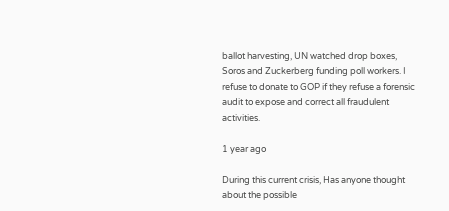ballot harvesting, UN watched drop boxes, Soros and Zuckerberg funding poll workers. I refuse to donate to GOP if they refuse a forensic audit to expose and correct all fraudulent activities.

1 year ago

During this current crisis, Has anyone thought about the possible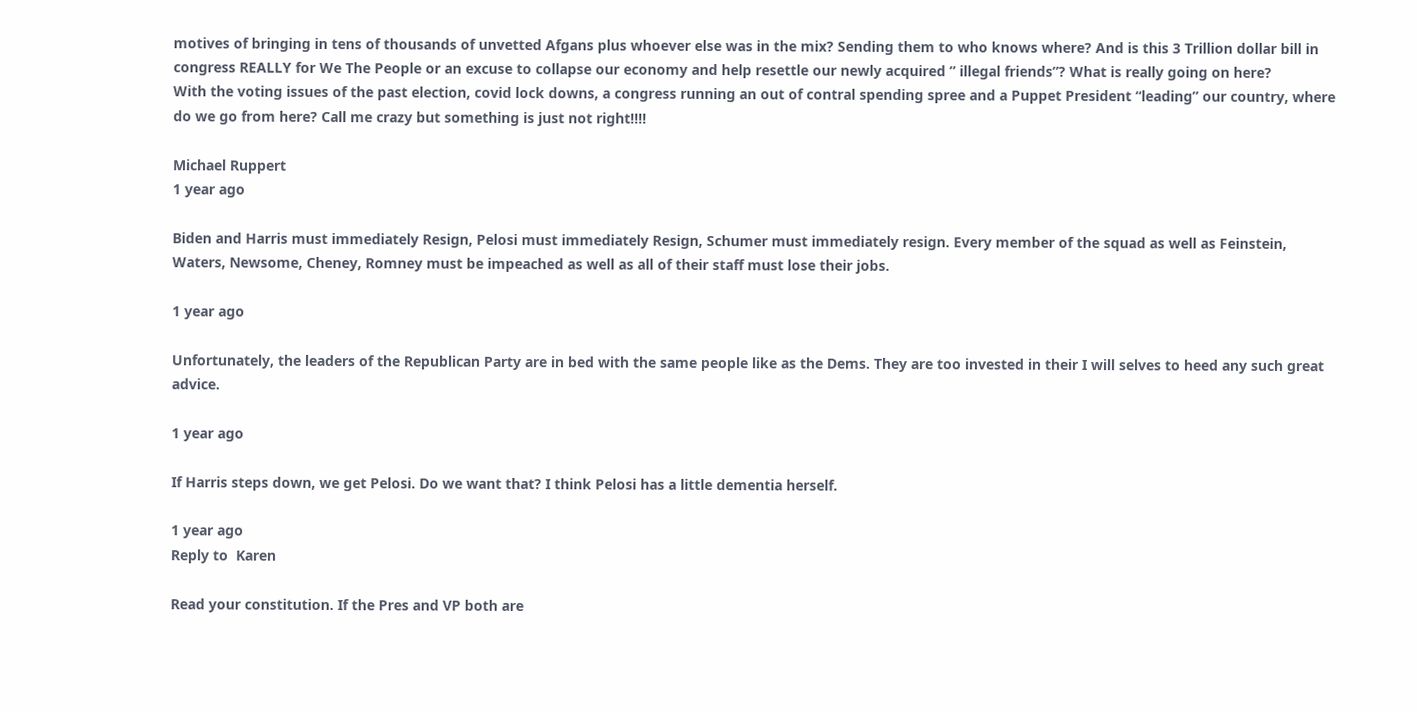motives of bringing in tens of thousands of unvetted Afgans plus whoever else was in the mix? Sending them to who knows where? And is this 3 Trillion dollar bill in congress REALLY for We The People or an excuse to collapse our economy and help resettle our newly acquired ” illegal friends”? What is really going on here?
With the voting issues of the past election, covid lock downs, a congress running an out of contral spending spree and a Puppet President “leading” our country, where do we go from here? Call me crazy but something is just not right!!!!

Michael Ruppert
1 year ago

Biden and Harris must immediately Resign, Pelosi must immediately Resign, Schumer must immediately resign. Every member of the squad as well as Feinstein, Waters, Newsome, Cheney, Romney must be impeached as well as all of their staff must lose their jobs.

1 year ago

Unfortunately, the leaders of the Republican Party are in bed with the same people like as the Dems. They are too invested in their I will selves to heed any such great advice.

1 year ago

If Harris steps down, we get Pelosi. Do we want that? I think Pelosi has a little dementia herself.

1 year ago
Reply to  Karen

Read your constitution. If the Pres and VP both are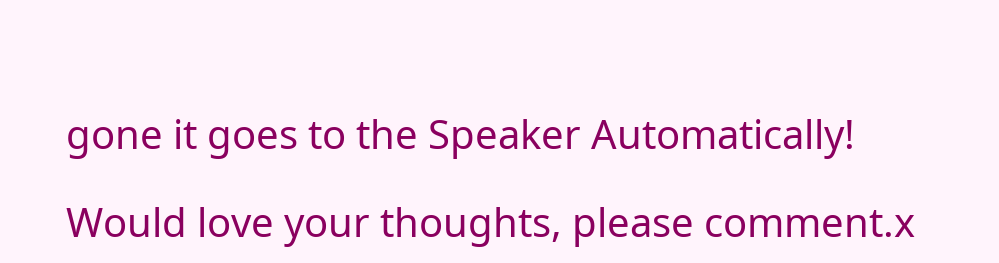gone it goes to the Speaker Automatically!

Would love your thoughts, please comment.x